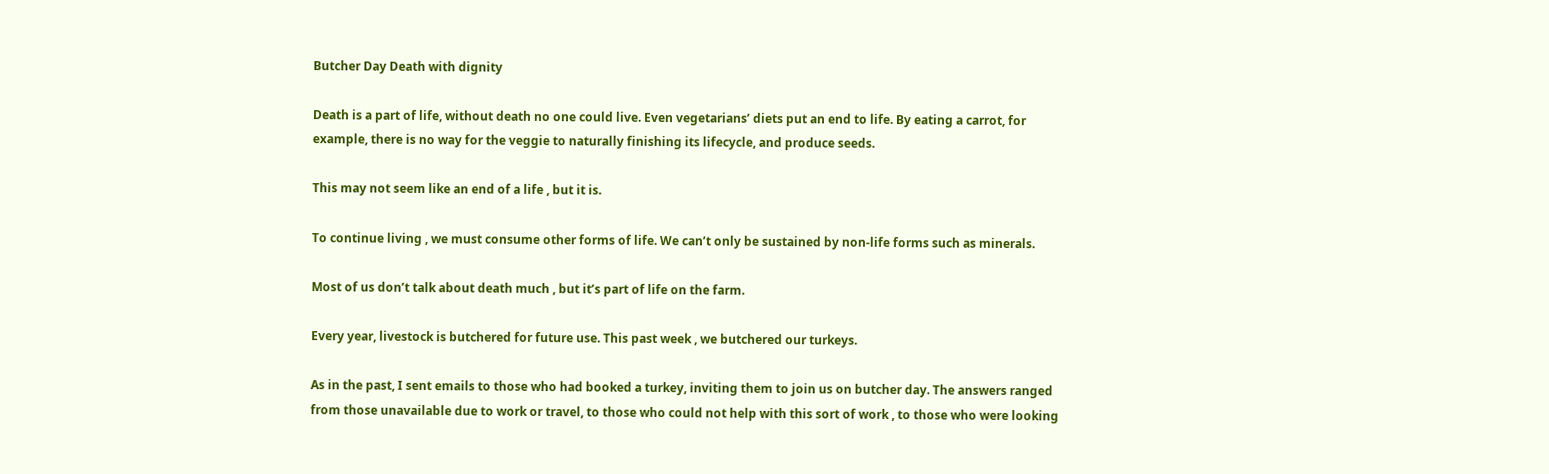Butcher Day Death with dignity

Death is a part of life, without death no one could live. Even vegetarians’ diets put an end to life. By eating a carrot, for example, there is no way for the veggie to naturally finishing its lifecycle, and produce seeds.

This may not seem like an end of a life , but it is.

To continue living , we must consume other forms of life. We can’t only be sustained by non-life forms such as minerals.

Most of us don’t talk about death much , but it’s part of life on the farm.

Every year, livestock is butchered for future use. This past week , we butchered our turkeys.

As in the past, I sent emails to those who had booked a turkey, inviting them to join us on butcher day. The answers ranged from those unavailable due to work or travel, to those who could not help with this sort of work , to those who were looking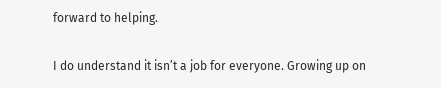forward to helping.

I do understand it isn’t a job for everyone. Growing up on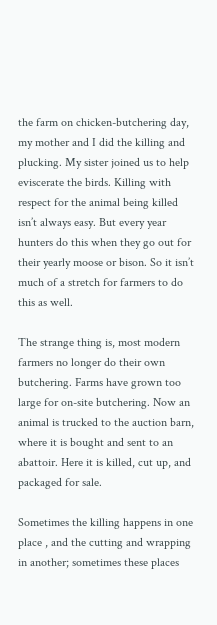the farm on chicken-butchering day, my mother and I did the killing and plucking. My sister joined us to help eviscerate the birds. Killing with respect for the animal being killed isn’t always easy. But every year hunters do this when they go out for their yearly moose or bison. So it isn’t much of a stretch for farmers to do this as well.

The strange thing is, most modern farmers no longer do their own butchering. Farms have grown too large for on-site butchering. Now an animal is trucked to the auction barn, where it is bought and sent to an abattoir. Here it is killed, cut up, and packaged for sale.

Sometimes the killing happens in one place , and the cutting and wrapping in another; sometimes these places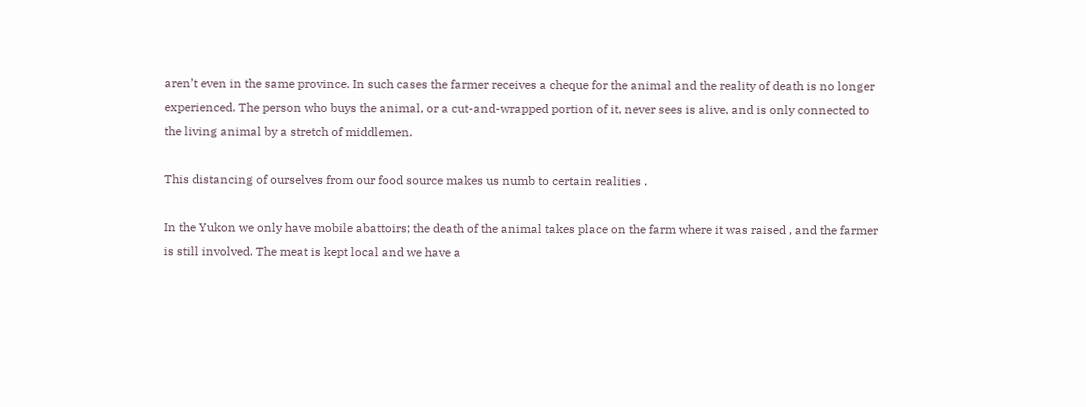aren’t even in the same province. In such cases the farmer receives a cheque for the animal and the reality of death is no longer experienced. The person who buys the animal, or a cut-and-wrapped portion of it, never sees is alive, and is only connected to the living animal by a stretch of middlemen.

This distancing of ourselves from our food source makes us numb to certain realities .

In the Yukon we only have mobile abattoirs; the death of the animal takes place on the farm where it was raised , and the farmer is still involved. The meat is kept local and we have a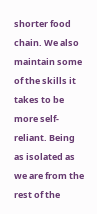shorter food chain. We also maintain some of the skills it takes to be more self-reliant. Being as isolated as we are from the rest of the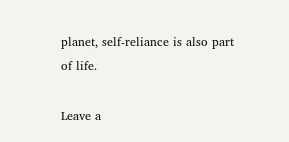planet, self-reliance is also part of life.

Leave a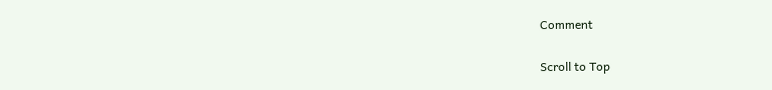Comment

Scroll to Top